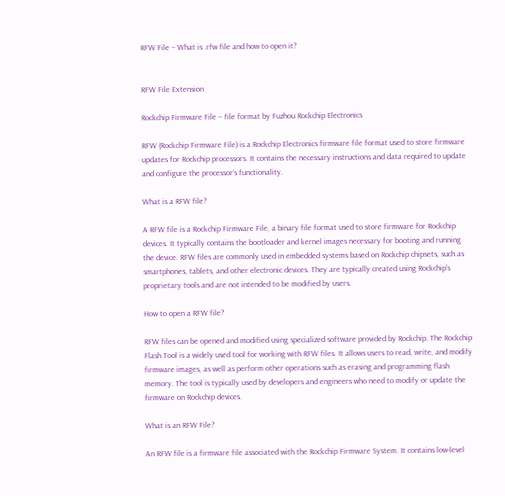RFW File – What is .rfw file and how to open it?


RFW File Extension

Rockchip Firmware File – file format by Fuzhou Rockchip Electronics

RFW (Rockchip Firmware File) is a Rockchip Electronics firmware file format used to store firmware updates for Rockchip processors. It contains the necessary instructions and data required to update and configure the processor’s functionality.

What is a RFW file?

A RFW file is a Rockchip Firmware File, a binary file format used to store firmware for Rockchip devices. It typically contains the bootloader and kernel images necessary for booting and running the device. RFW files are commonly used in embedded systems based on Rockchip chipsets, such as smartphones, tablets, and other electronic devices. They are typically created using Rockchip’s proprietary tools and are not intended to be modified by users.

How to open a RFW file?

RFW files can be opened and modified using specialized software provided by Rockchip. The Rockchip Flash Tool is a widely used tool for working with RFW files. It allows users to read, write, and modify firmware images, as well as perform other operations such as erasing and programming flash memory. The tool is typically used by developers and engineers who need to modify or update the firmware on Rockchip devices.

What is an RFW File?

An RFW file is a firmware file associated with the Rockchip Firmware System. It contains low-level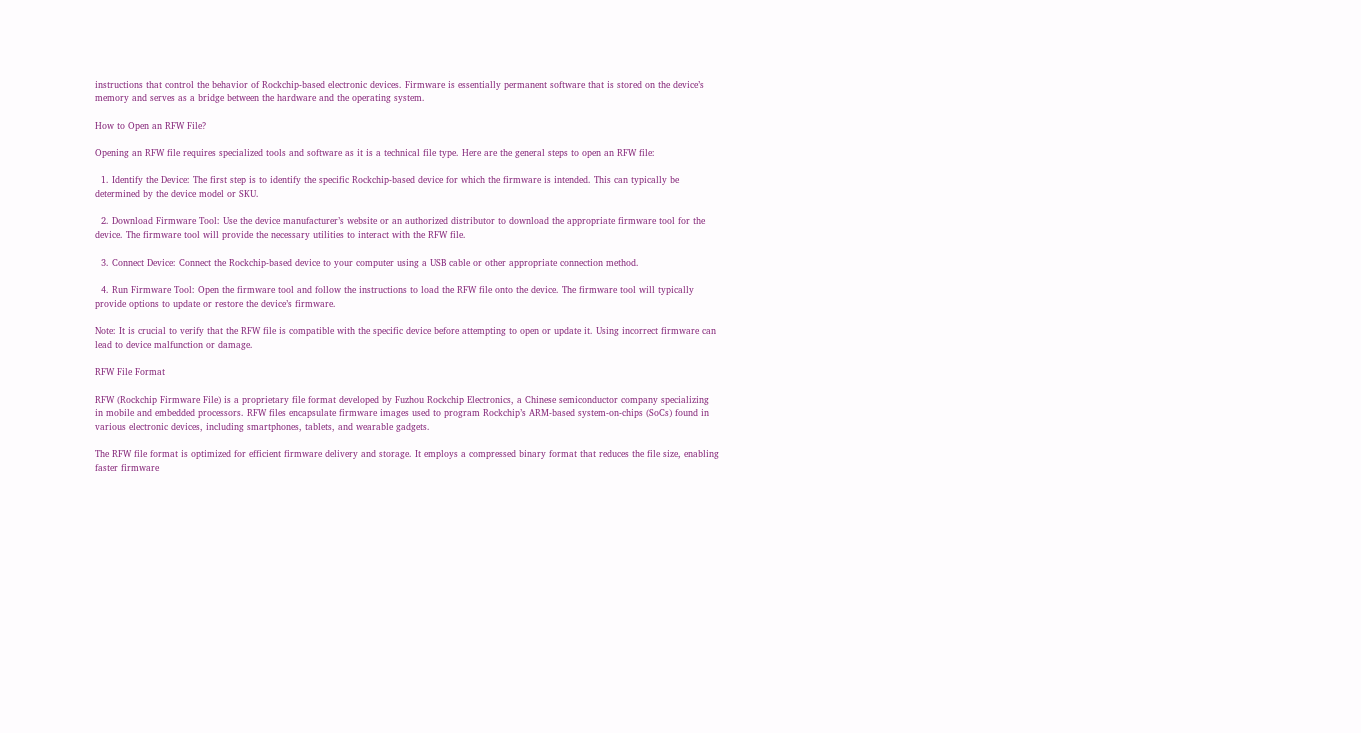instructions that control the behavior of Rockchip-based electronic devices. Firmware is essentially permanent software that is stored on the device’s memory and serves as a bridge between the hardware and the operating system.

How to Open an RFW File?

Opening an RFW file requires specialized tools and software as it is a technical file type. Here are the general steps to open an RFW file:

  1. Identify the Device: The first step is to identify the specific Rockchip-based device for which the firmware is intended. This can typically be determined by the device model or SKU.

  2. Download Firmware Tool: Use the device manufacturer’s website or an authorized distributor to download the appropriate firmware tool for the device. The firmware tool will provide the necessary utilities to interact with the RFW file.

  3. Connect Device: Connect the Rockchip-based device to your computer using a USB cable or other appropriate connection method.

  4. Run Firmware Tool: Open the firmware tool and follow the instructions to load the RFW file onto the device. The firmware tool will typically provide options to update or restore the device’s firmware.

Note: It is crucial to verify that the RFW file is compatible with the specific device before attempting to open or update it. Using incorrect firmware can lead to device malfunction or damage.

RFW File Format

RFW (Rockchip Firmware File) is a proprietary file format developed by Fuzhou Rockchip Electronics, a Chinese semiconductor company specializing in mobile and embedded processors. RFW files encapsulate firmware images used to program Rockchip’s ARM-based system-on-chips (SoCs) found in various electronic devices, including smartphones, tablets, and wearable gadgets.

The RFW file format is optimized for efficient firmware delivery and storage. It employs a compressed binary format that reduces the file size, enabling faster firmware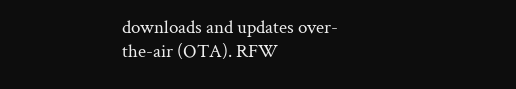downloads and updates over-the-air (OTA). RFW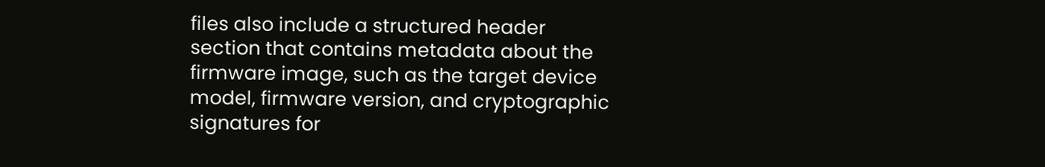files also include a structured header section that contains metadata about the firmware image, such as the target device model, firmware version, and cryptographic signatures for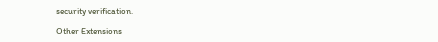security verification.

Other Extensions